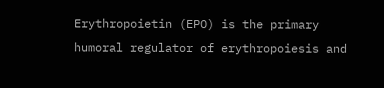Erythropoietin (EPO) is the primary humoral regulator of erythropoiesis and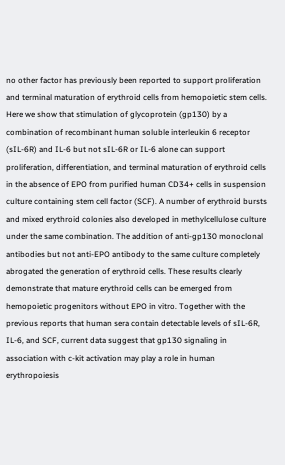no other factor has previously been reported to support proliferation and terminal maturation of erythroid cells from hemopoietic stem cells. Here we show that stimulation of glycoprotein (gp130) by a combination of recombinant human soluble interleukin 6 receptor (sIL-6R) and IL-6 but not sIL-6R or IL-6 alone can support proliferation, differentiation, and terminal maturation of erythroid cells in the absence of EPO from purified human CD34+ cells in suspension culture containing stem cell factor (SCF). A number of erythroid bursts and mixed erythroid colonies also developed in methylcellulose culture under the same combination. The addition of anti-gp130 monoclonal antibodies but not anti-EPO antibody to the same culture completely abrogated the generation of erythroid cells. These results clearly demonstrate that mature erythroid cells can be emerged from hemopoietic progenitors without EPO in vitro. Together with the previous reports that human sera contain detectable levels of sIL-6R, IL-6, and SCF, current data suggest that gp130 signaling in association with c-kit activation may play a role in human erythropoiesis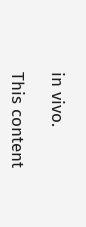in vivo.

This content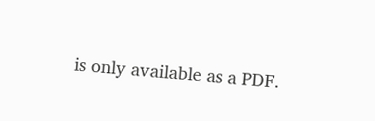is only available as a PDF.